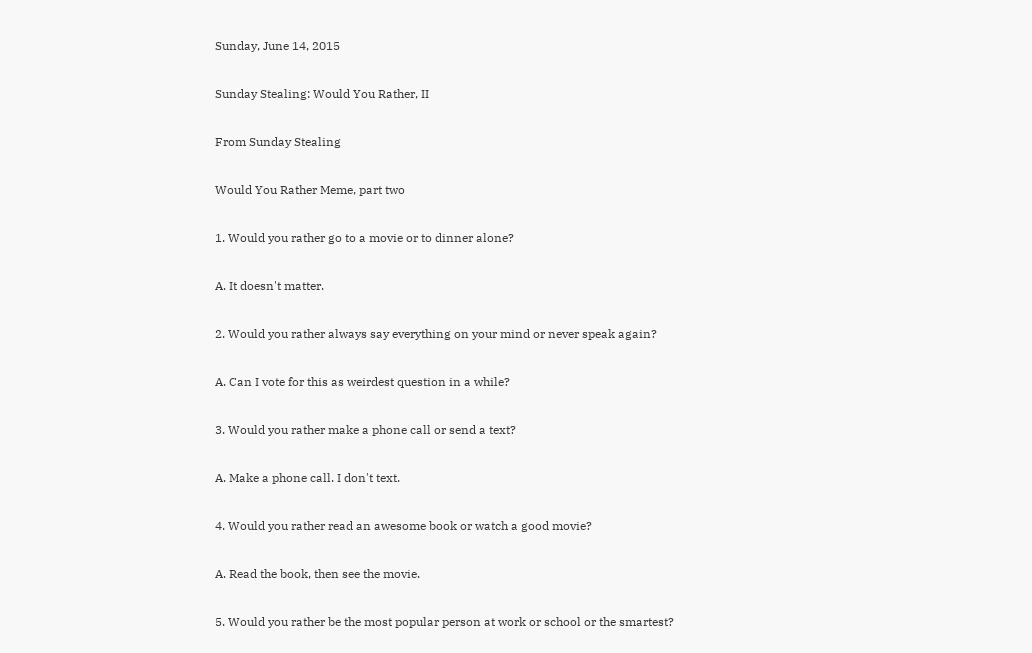Sunday, June 14, 2015

Sunday Stealing: Would You Rather, II

From Sunday Stealing

Would You Rather Meme, part two

1. Would you rather go to a movie or to dinner alone?

A. It doesn't matter.

2. Would you rather always say everything on your mind or never speak again?

A. Can I vote for this as weirdest question in a while?

3. Would you rather make a phone call or send a text?

A. Make a phone call. I don't text.

4. Would you rather read an awesome book or watch a good movie?

A. Read the book, then see the movie.

5. Would you rather be the most popular person at work or school or the smartest?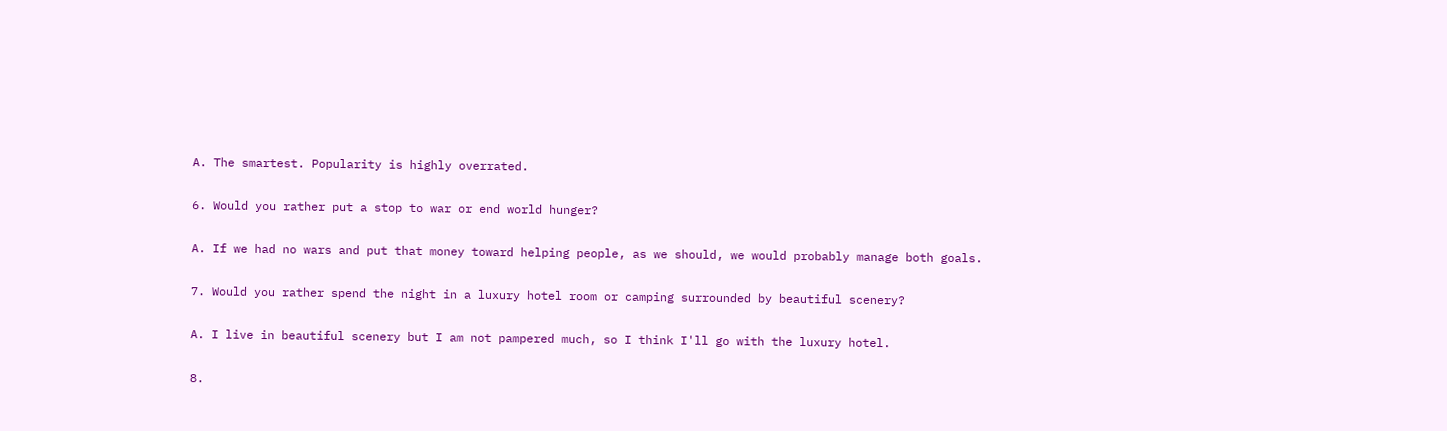A. The smartest. Popularity is highly overrated.

6. Would you rather put a stop to war or end world hunger?

A. If we had no wars and put that money toward helping people, as we should, we would probably manage both goals.

7. Would you rather spend the night in a luxury hotel room or camping surrounded by beautiful scenery?

A. I live in beautiful scenery but I am not pampered much, so I think I'll go with the luxury hotel.

8.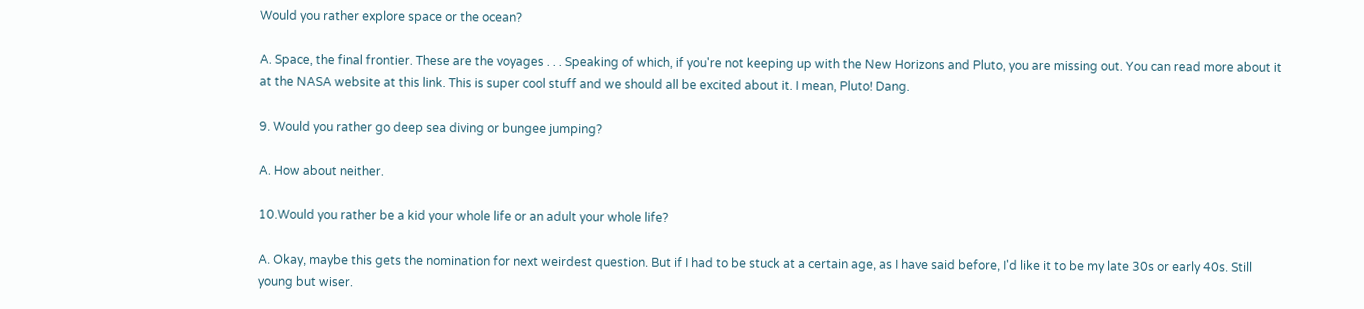Would you rather explore space or the ocean?

A. Space, the final frontier. These are the voyages . . . Speaking of which, if you're not keeping up with the New Horizons and Pluto, you are missing out. You can read more about it at the NASA website at this link. This is super cool stuff and we should all be excited about it. I mean, Pluto! Dang.

9. Would you rather go deep sea diving or bungee jumping?

A. How about neither.

10.Would you rather be a kid your whole life or an adult your whole life?

A. Okay, maybe this gets the nomination for next weirdest question. But if I had to be stuck at a certain age, as I have said before, I'd like it to be my late 30s or early 40s. Still young but wiser.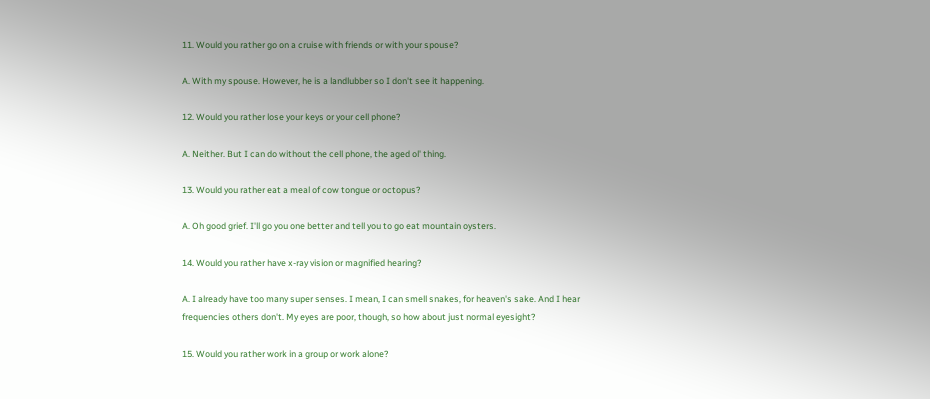11. Would you rather go on a cruise with friends or with your spouse?

A. With my spouse. However, he is a landlubber so I don't see it happening.

12. Would you rather lose your keys or your cell phone?

A. Neither. But I can do without the cell phone, the aged ol' thing.

13. Would you rather eat a meal of cow tongue or octopus?

A. Oh good grief. I'll go you one better and tell you to go eat mountain oysters.

14. Would you rather have x-ray vision or magnified hearing?

A. I already have too many super senses. I mean, I can smell snakes, for heaven's sake. And I hear frequencies others don't. My eyes are poor, though, so how about just normal eyesight?

15. Would you rather work in a group or work alone?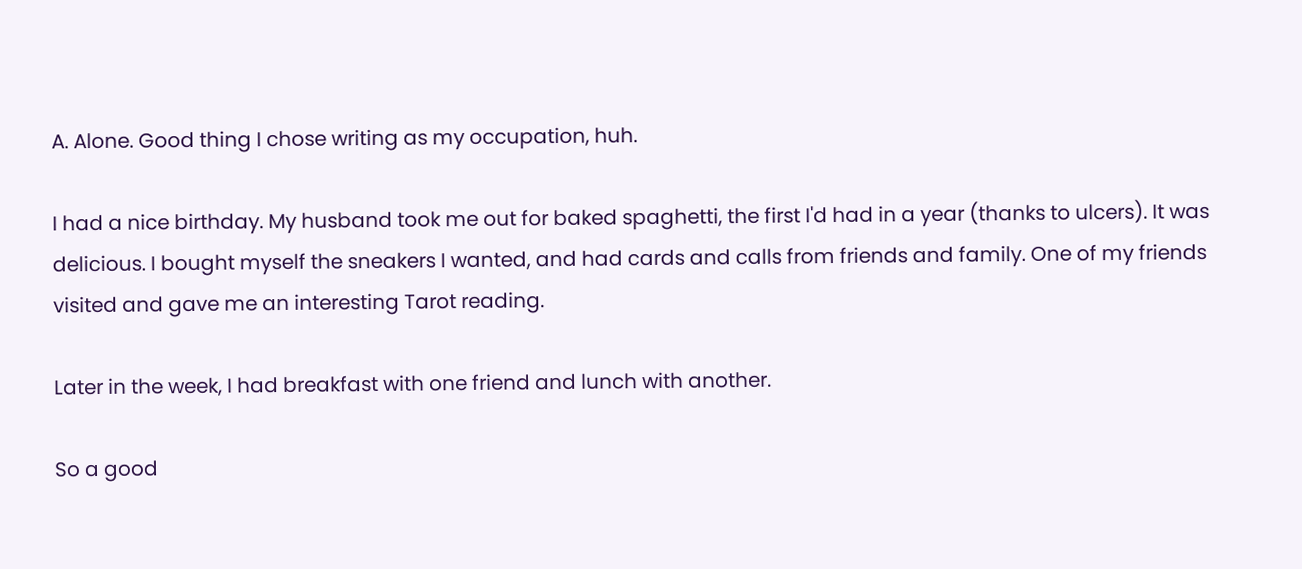A. Alone. Good thing I chose writing as my occupation, huh.

I had a nice birthday. My husband took me out for baked spaghetti, the first I'd had in a year (thanks to ulcers). It was delicious. I bought myself the sneakers I wanted, and had cards and calls from friends and family. One of my friends visited and gave me an interesting Tarot reading.

Later in the week, I had breakfast with one friend and lunch with another.

So a good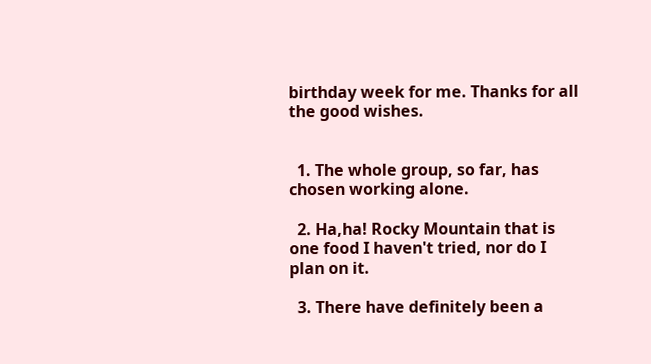birthday week for me. Thanks for all the good wishes.


  1. The whole group, so far, has chosen working alone.

  2. Ha,ha! Rocky Mountain that is one food I haven't tried, nor do I plan on it.

  3. There have definitely been a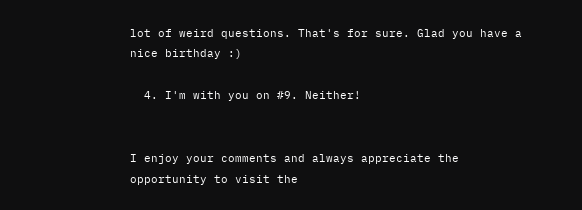lot of weird questions. That's for sure. Glad you have a nice birthday :)

  4. I'm with you on #9. Neither!


I enjoy your comments and always appreciate the opportunity to visit the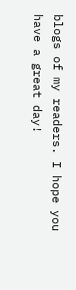blogs of my readers. I hope you have a great day!